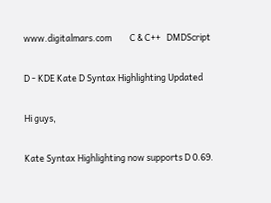www.digitalmars.com         C & C++   DMDScript

D - KDE Kate D Syntax Highlighting Updated

Hi guys,

Kate Syntax Highlighting now supports D 0.69.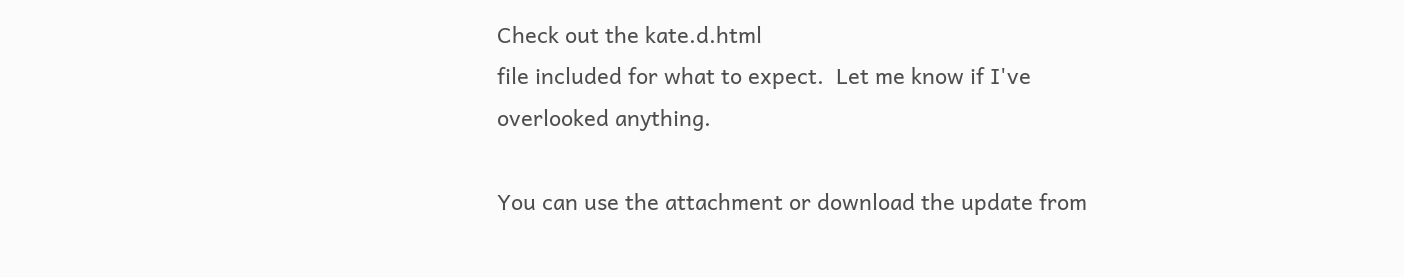Check out the kate.d.html
file included for what to expect.  Let me know if I've overlooked anything.

You can use the attachment or download the update from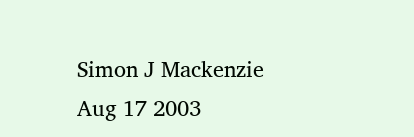Simon J Mackenzie
Aug 17 2003